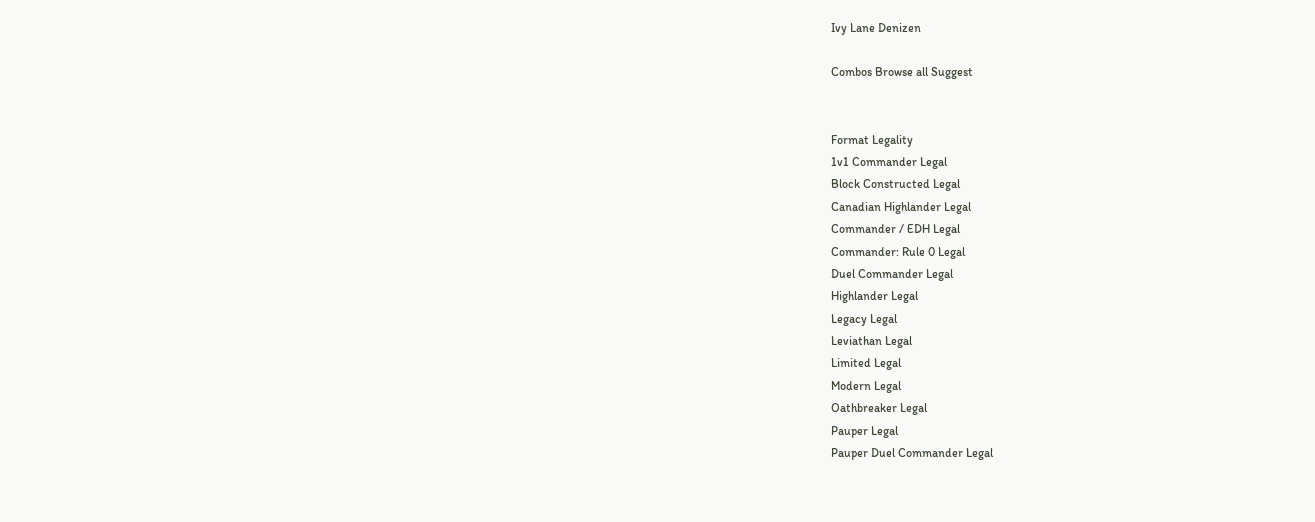Ivy Lane Denizen

Combos Browse all Suggest


Format Legality
1v1 Commander Legal
Block Constructed Legal
Canadian Highlander Legal
Commander / EDH Legal
Commander: Rule 0 Legal
Duel Commander Legal
Highlander Legal
Legacy Legal
Leviathan Legal
Limited Legal
Modern Legal
Oathbreaker Legal
Pauper Legal
Pauper Duel Commander Legal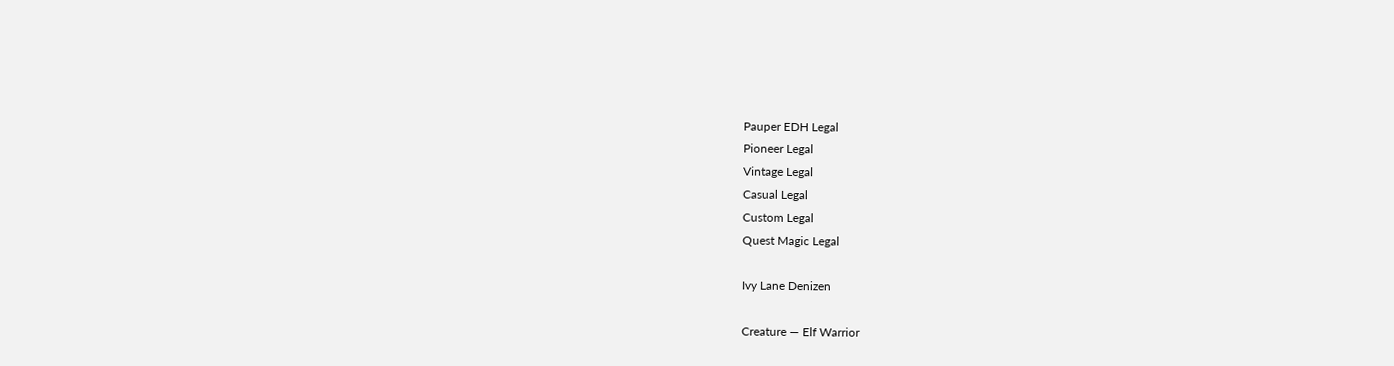Pauper EDH Legal
Pioneer Legal
Vintage Legal
Casual Legal
Custom Legal
Quest Magic Legal

Ivy Lane Denizen

Creature — Elf Warrior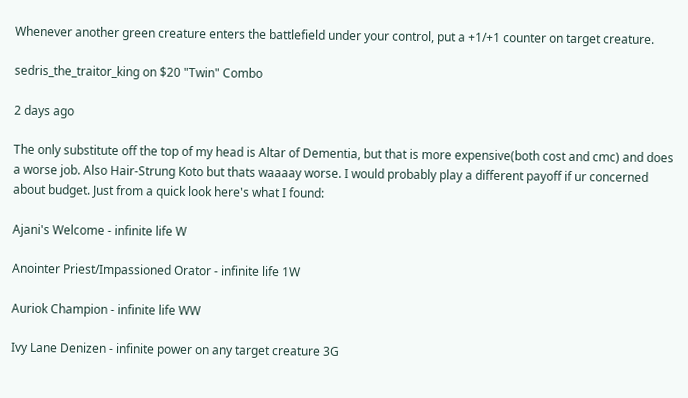Whenever another green creature enters the battlefield under your control, put a +1/+1 counter on target creature.

sedris_the_traitor_king on $20 "Twin" Combo

2 days ago

The only substitute off the top of my head is Altar of Dementia, but that is more expensive(both cost and cmc) and does a worse job. Also Hair-Strung Koto but thats waaaay worse. I would probably play a different payoff if ur concerned about budget. Just from a quick look here's what I found:

Ajani's Welcome - infinite life W

Anointer Priest/Impassioned Orator - infinite life 1W

Auriok Champion - infinite life WW

Ivy Lane Denizen - infinite power on any target creature 3G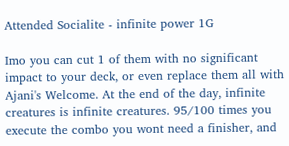Attended Socialite - infinite power 1G

Imo you can cut 1 of them with no significant impact to your deck, or even replace them all with Ajani's Welcome. At the end of the day, infinite creatures is infinite creatures. 95/100 times you execute the combo you wont need a finisher, and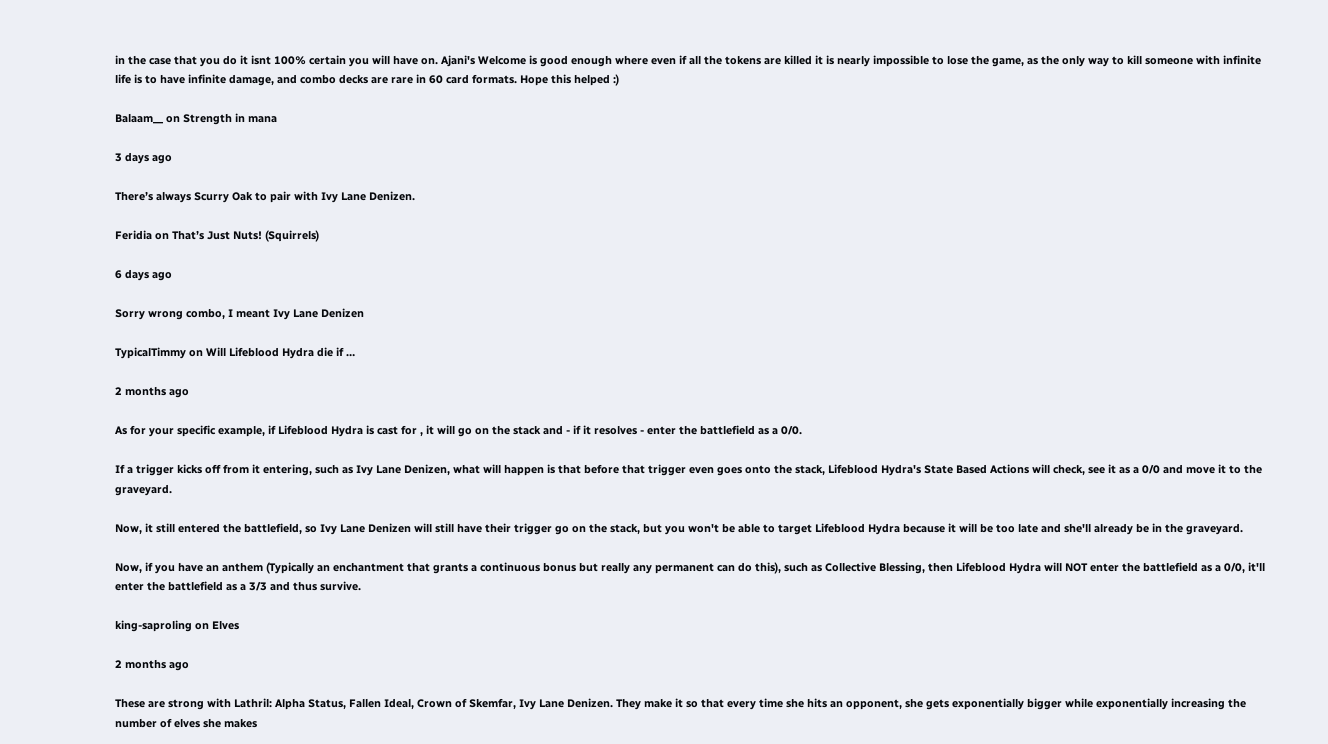in the case that you do it isnt 100% certain you will have on. Ajani's Welcome is good enough where even if all the tokens are killed it is nearly impossible to lose the game, as the only way to kill someone with infinite life is to have infinite damage, and combo decks are rare in 60 card formats. Hope this helped :)

Balaam__ on Strength in mana

3 days ago

There’s always Scurry Oak to pair with Ivy Lane Denizen.

Feridia on That’s Just Nuts! (Squirrels)

6 days ago

Sorry wrong combo, I meant Ivy Lane Denizen

TypicalTimmy on Will Lifeblood Hydra die if …

2 months ago

As for your specific example, if Lifeblood Hydra is cast for , it will go on the stack and - if it resolves - enter the battlefield as a 0/0.

If a trigger kicks off from it entering, such as Ivy Lane Denizen, what will happen is that before that trigger even goes onto the stack, Lifeblood Hydra's State Based Actions will check, see it as a 0/0 and move it to the graveyard.

Now, it still entered the battlefield, so Ivy Lane Denizen will still have their trigger go on the stack, but you won't be able to target Lifeblood Hydra because it will be too late and she'll already be in the graveyard.

Now, if you have an anthem (Typically an enchantment that grants a continuous bonus but really any permanent can do this), such as Collective Blessing, then Lifeblood Hydra will NOT enter the battlefield as a 0/0, it'll enter the battlefield as a 3/3 and thus survive.

king-saproling on Elves

2 months ago

These are strong with Lathril: Alpha Status, Fallen Ideal, Crown of Skemfar, Ivy Lane Denizen. They make it so that every time she hits an opponent, she gets exponentially bigger while exponentially increasing the number of elves she makes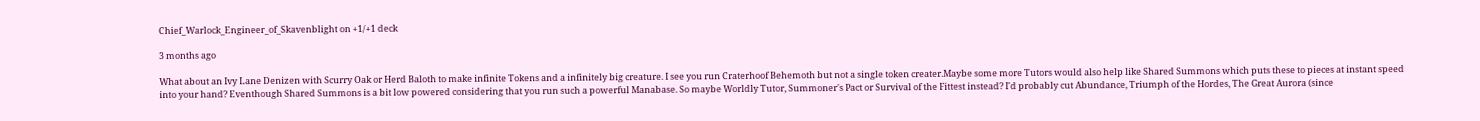Chief_Warlock_Engineer_of_Skavenblight on +1/+1 deck

3 months ago

What about an Ivy Lane Denizen with Scurry Oak or Herd Baloth to make infinite Tokens and a infinitely big creature. I see you run Craterhoof Behemoth but not a single token creater.Maybe some more Tutors would also help like Shared Summons which puts these to pieces at instant speed into your hand? Eventhough Shared Summons is a bit low powered considering that you run such a powerful Manabase. So maybe Worldly Tutor, Summoner's Pact or Survival of the Fittest instead? I'd probably cut Abundance, Triumph of the Hordes, The Great Aurora (since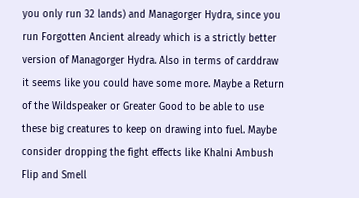you only run 32 lands) and Managorger Hydra, since you run Forgotten Ancient already which is a strictly better version of Managorger Hydra. Also in terms of carddraw it seems like you could have some more. Maybe a Return of the Wildspeaker or Greater Good to be able to use these big creatures to keep on drawing into fuel. Maybe consider dropping the fight effects like Khalni Ambush  Flip and Smell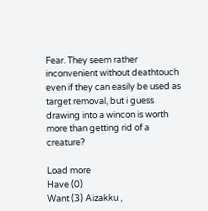Fear. They seem rather inconvenient without deathtouch even if they can easily be used as target removal, but i guess drawing into a wincon is worth more than getting rid of a creature?

Load more
Have (0)
Want (3) Aizakku ,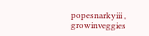popesnarkyiii , growinveggies